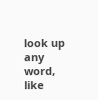look up any word, like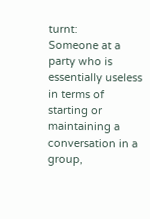turnt:
Someone at a party who is essentially useless in terms of starting or maintaining a conversation in a group,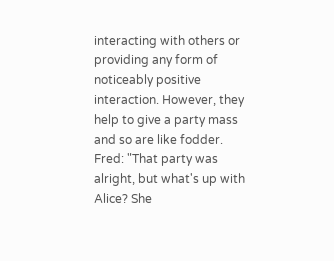interacting with others or providing any form of noticeably positive interaction. However, they help to give a party mass and so are like fodder.
Fred: "That party was alright, but what's up with Alice? She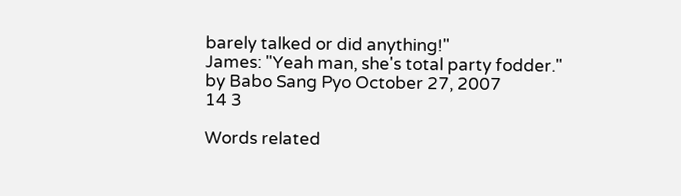barely talked or did anything!"
James: "Yeah man, she's total party fodder."
by Babo Sang Pyo October 27, 2007
14 3

Words related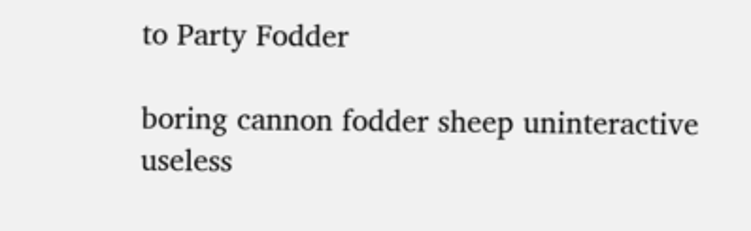to Party Fodder

boring cannon fodder sheep uninteractive useless